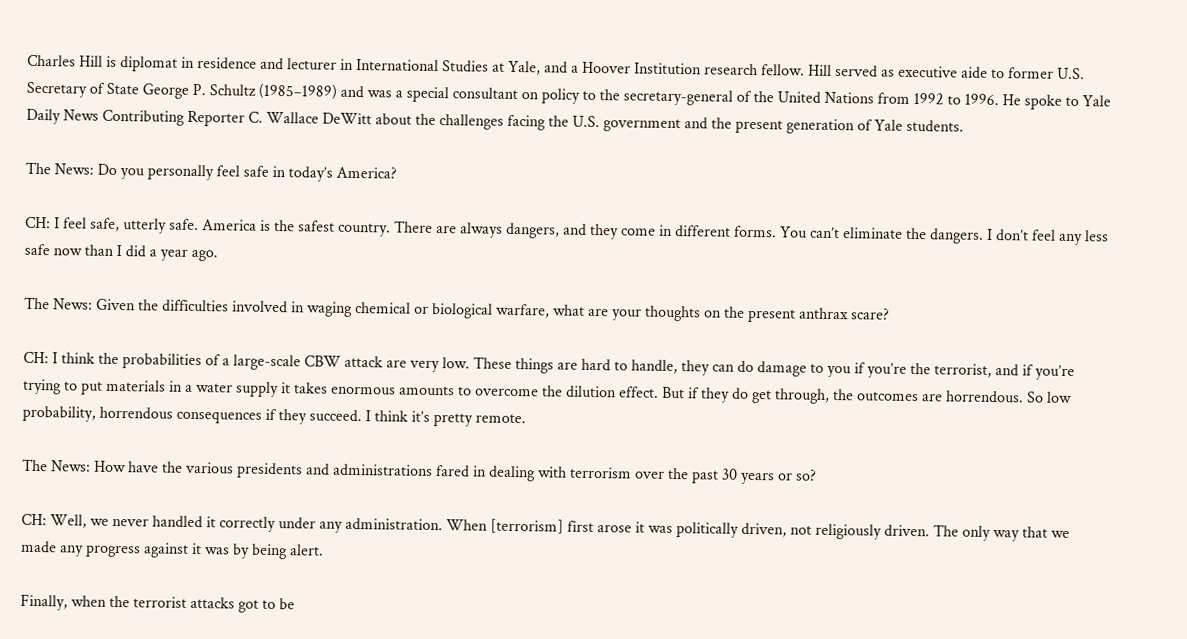Charles Hill is diplomat in residence and lecturer in International Studies at Yale, and a Hoover Institution research fellow. Hill served as executive aide to former U.S. Secretary of State George P. Schultz (1985–1989) and was a special consultant on policy to the secretary-general of the United Nations from 1992 to 1996. He spoke to Yale Daily News Contributing Reporter C. Wallace DeWitt about the challenges facing the U.S. government and the present generation of Yale students.

The News: Do you personally feel safe in today’s America?

CH: I feel safe, utterly safe. America is the safest country. There are always dangers, and they come in different forms. You can’t eliminate the dangers. I don’t feel any less safe now than I did a year ago.

The News: Given the difficulties involved in waging chemical or biological warfare, what are your thoughts on the present anthrax scare?

CH: I think the probabilities of a large-scale CBW attack are very low. These things are hard to handle, they can do damage to you if you’re the terrorist, and if you’re trying to put materials in a water supply it takes enormous amounts to overcome the dilution effect. But if they do get through, the outcomes are horrendous. So low probability, horrendous consequences if they succeed. I think it’s pretty remote.

The News: How have the various presidents and administrations fared in dealing with terrorism over the past 30 years or so?

CH: Well, we never handled it correctly under any administration. When [terrorism] first arose it was politically driven, not religiously driven. The only way that we made any progress against it was by being alert.

Finally, when the terrorist attacks got to be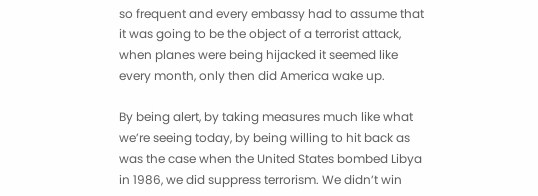so frequent and every embassy had to assume that it was going to be the object of a terrorist attack, when planes were being hijacked it seemed like every month, only then did America wake up.

By being alert, by taking measures much like what we’re seeing today, by being willing to hit back as was the case when the United States bombed Libya in 1986, we did suppress terrorism. We didn’t win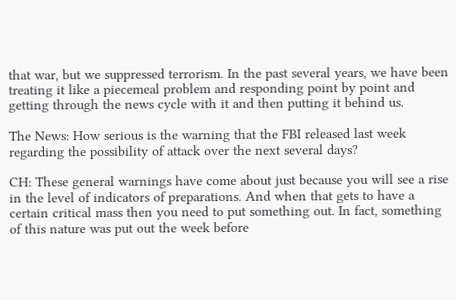that war, but we suppressed terrorism. In the past several years, we have been treating it like a piecemeal problem and responding point by point and getting through the news cycle with it and then putting it behind us.

The News: How serious is the warning that the FBI released last week regarding the possibility of attack over the next several days?

CH: These general warnings have come about just because you will see a rise in the level of indicators of preparations. And when that gets to have a certain critical mass then you need to put something out. In fact, something of this nature was put out the week before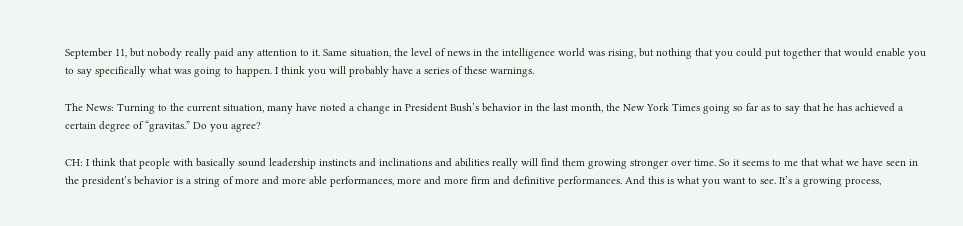September 11, but nobody really paid any attention to it. Same situation, the level of news in the intelligence world was rising, but nothing that you could put together that would enable you to say specifically what was going to happen. I think you will probably have a series of these warnings.

The News: Turning to the current situation, many have noted a change in President Bush’s behavior in the last month, the New York Times going so far as to say that he has achieved a certain degree of “gravitas.” Do you agree?

CH: I think that people with basically sound leadership instincts and inclinations and abilities really will find them growing stronger over time. So it seems to me that what we have seen in the president’s behavior is a string of more and more able performances, more and more firm and definitive performances. And this is what you want to see. It’s a growing process,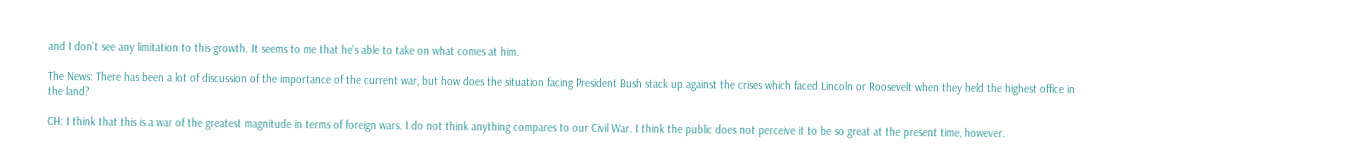and I don’t see any limitation to this growth. It seems to me that he’s able to take on what comes at him.

The News: There has been a lot of discussion of the importance of the current war, but how does the situation facing President Bush stack up against the crises which faced Lincoln or Roosevelt when they held the highest office in the land?

CH: I think that this is a war of the greatest magnitude in terms of foreign wars. I do not think anything compares to our Civil War. I think the public does not perceive it to be so great at the present time, however.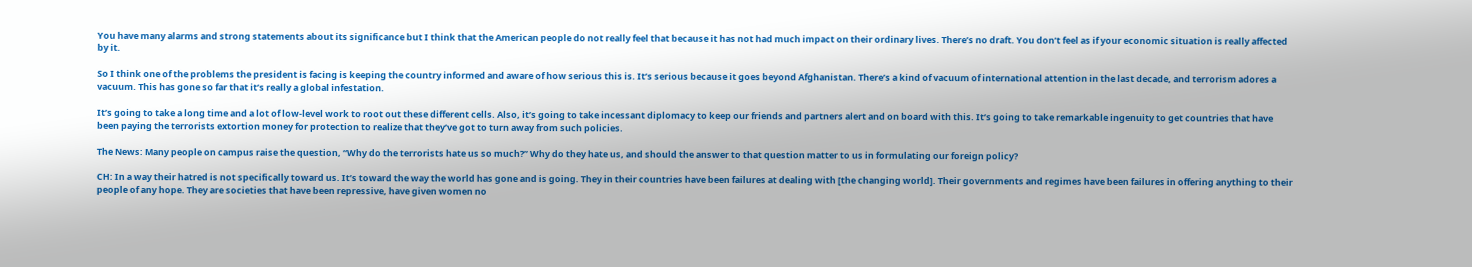You have many alarms and strong statements about its significance but I think that the American people do not really feel that because it has not had much impact on their ordinary lives. There’s no draft. You don’t feel as if your economic situation is really affected by it.

So I think one of the problems the president is facing is keeping the country informed and aware of how serious this is. It’s serious because it goes beyond Afghanistan. There’s a kind of vacuum of international attention in the last decade, and terrorism adores a vacuum. This has gone so far that it’s really a global infestation.

It’s going to take a long time and a lot of low-level work to root out these different cells. Also, it’s going to take incessant diplomacy to keep our friends and partners alert and on board with this. It’s going to take remarkable ingenuity to get countries that have been paying the terrorists extortion money for protection to realize that they’ve got to turn away from such policies.

The News: Many people on campus raise the question, “Why do the terrorists hate us so much?” Why do they hate us, and should the answer to that question matter to us in formulating our foreign policy?

CH: In a way their hatred is not specifically toward us. It’s toward the way the world has gone and is going. They in their countries have been failures at dealing with [the changing world]. Their governments and regimes have been failures in offering anything to their people of any hope. They are societies that have been repressive, have given women no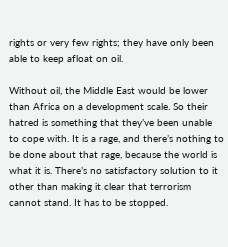rights or very few rights; they have only been able to keep afloat on oil.

Without oil, the Middle East would be lower than Africa on a development scale. So their hatred is something that they’ve been unable to cope with. It is a rage, and there’s nothing to be done about that rage, because the world is what it is. There’s no satisfactory solution to it other than making it clear that terrorism cannot stand. It has to be stopped.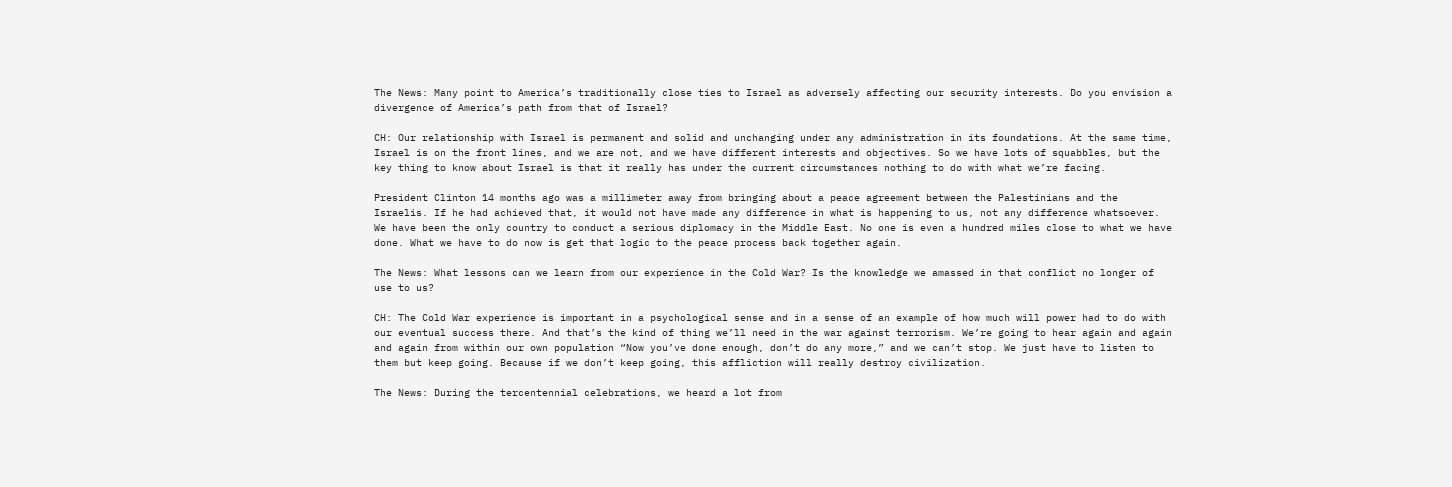The News: Many point to America’s traditionally close ties to Israel as adversely affecting our security interests. Do you envision a divergence of America’s path from that of Israel?

CH: Our relationship with Israel is permanent and solid and unchanging under any administration in its foundations. At the same time, Israel is on the front lines, and we are not, and we have different interests and objectives. So we have lots of squabbles, but the key thing to know about Israel is that it really has under the current circumstances nothing to do with what we’re facing.

President Clinton 14 months ago was a millimeter away from bringing about a peace agreement between the Palestinians and the Israelis. If he had achieved that, it would not have made any difference in what is happening to us, not any difference whatsoever. We have been the only country to conduct a serious diplomacy in the Middle East. No one is even a hundred miles close to what we have done. What we have to do now is get that logic to the peace process back together again.

The News: What lessons can we learn from our experience in the Cold War? Is the knowledge we amassed in that conflict no longer of use to us?

CH: The Cold War experience is important in a psychological sense and in a sense of an example of how much will power had to do with our eventual success there. And that’s the kind of thing we’ll need in the war against terrorism. We’re going to hear again and again and again from within our own population “Now you’ve done enough, don’t do any more,” and we can’t stop. We just have to listen to them but keep going. Because if we don’t keep going, this affliction will really destroy civilization.

The News: During the tercentennial celebrations, we heard a lot from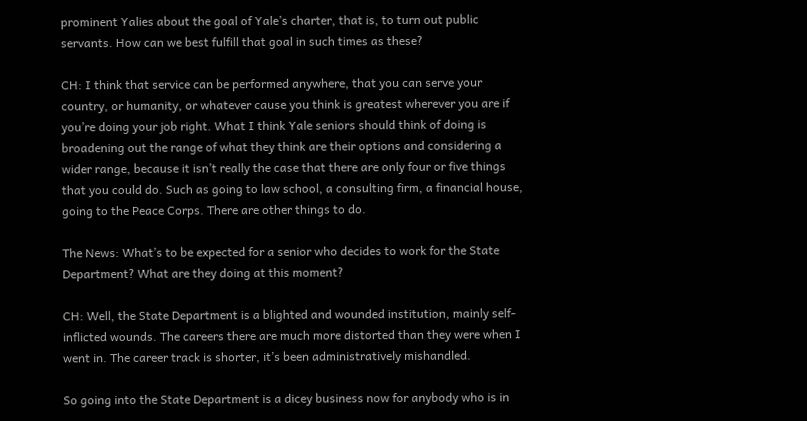prominent Yalies about the goal of Yale’s charter, that is, to turn out public servants. How can we best fulfill that goal in such times as these?

CH: I think that service can be performed anywhere, that you can serve your country, or humanity, or whatever cause you think is greatest wherever you are if you’re doing your job right. What I think Yale seniors should think of doing is broadening out the range of what they think are their options and considering a wider range, because it isn’t really the case that there are only four or five things that you could do. Such as going to law school, a consulting firm, a financial house, going to the Peace Corps. There are other things to do.

The News: What’s to be expected for a senior who decides to work for the State Department? What are they doing at this moment?

CH: Well, the State Department is a blighted and wounded institution, mainly self-inflicted wounds. The careers there are much more distorted than they were when I went in. The career track is shorter, it’s been administratively mishandled.

So going into the State Department is a dicey business now for anybody who is in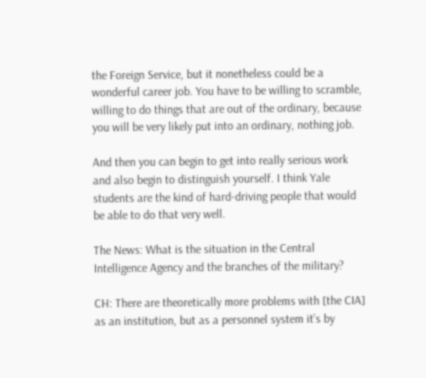the Foreign Service, but it nonetheless could be a wonderful career job. You have to be willing to scramble, willing to do things that are out of the ordinary, because you will be very likely put into an ordinary, nothing job.

And then you can begin to get into really serious work and also begin to distinguish yourself. I think Yale students are the kind of hard-driving people that would be able to do that very well.

The News: What is the situation in the Central Intelligence Agency and the branches of the military?

CH: There are theoretically more problems with [the CIA] as an institution, but as a personnel system it’s by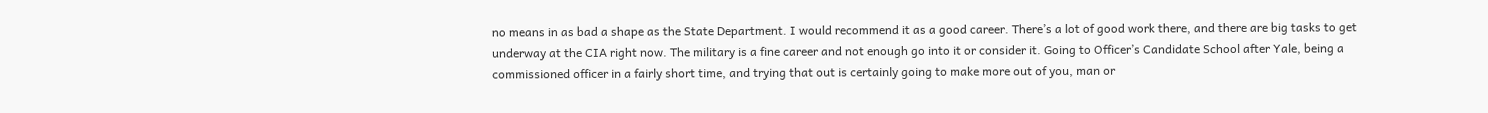no means in as bad a shape as the State Department. I would recommend it as a good career. There’s a lot of good work there, and there are big tasks to get underway at the CIA right now. The military is a fine career and not enough go into it or consider it. Going to Officer’s Candidate School after Yale, being a commissioned officer in a fairly short time, and trying that out is certainly going to make more out of you, man or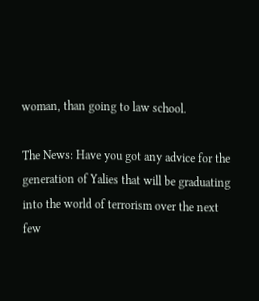woman, than going to law school.

The News: Have you got any advice for the generation of Yalies that will be graduating into the world of terrorism over the next few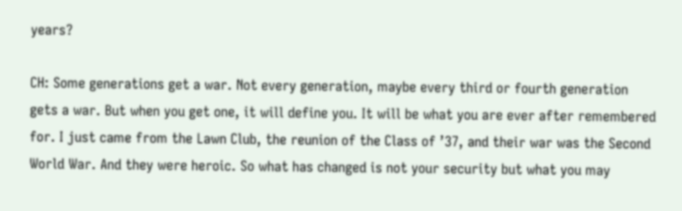years?

CH: Some generations get a war. Not every generation, maybe every third or fourth generation gets a war. But when you get one, it will define you. It will be what you are ever after remembered for. I just came from the Lawn Club, the reunion of the Class of ’37, and their war was the Second World War. And they were heroic. So what has changed is not your security but what you may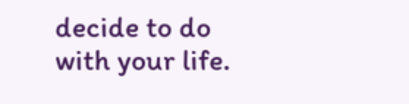decide to do with your life.